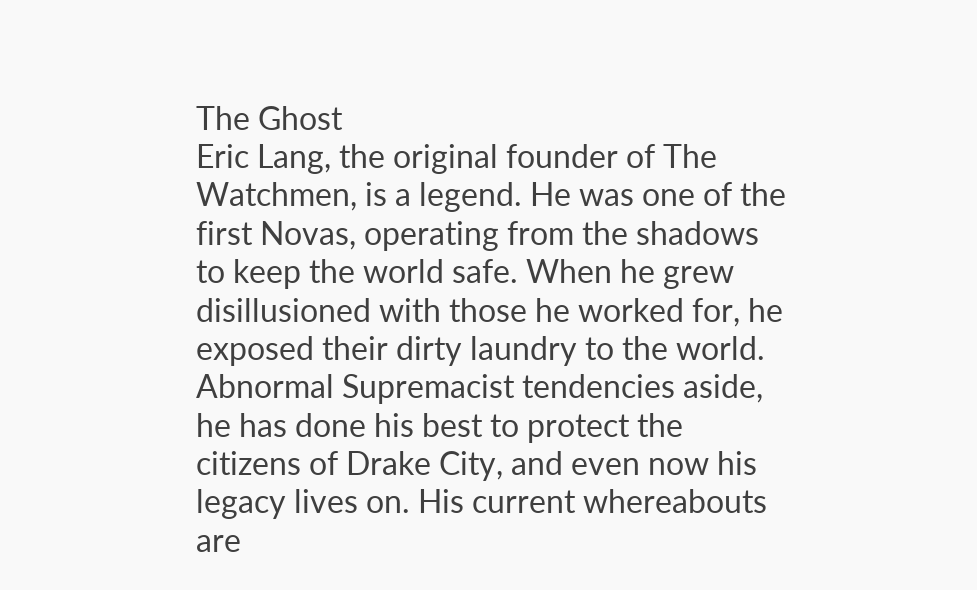The Ghost
Eric Lang, the original founder of The Watchmen, is a legend. He was one of the first Novas, operating from the shadows to keep the world safe. When he grew disillusioned with those he worked for, he exposed their dirty laundry to the world. Abnormal Supremacist tendencies aside, he has done his best to protect the citizens of Drake City, and even now his legacy lives on. His current whereabouts are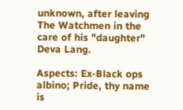unknown, after leaving The Watchmen in the care of his "daughter" Deva Lang.

Aspects: Ex-Black ops albino; Pride, thy name is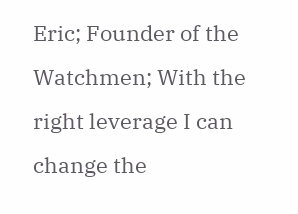Eric; Founder of the Watchmen; With the right leverage I can change the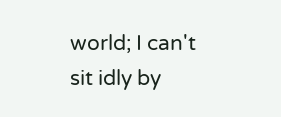world; I can't sit idly by